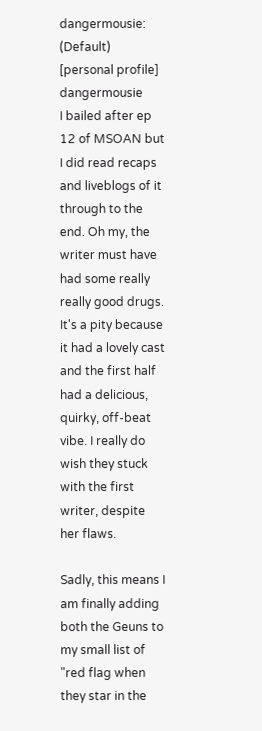dangermousie: (Default)
[personal profile] dangermousie
I bailed after ep 12 of MSOAN but I did read recaps and liveblogs of it through to the end. Oh my, the writer must have had some really really good drugs. It's a pity because it had a lovely cast and the first half had a delicious, quirky, off-beat vibe. I really do wish they stuck with the first writer, despite her flaws.

Sadly, this means I am finally adding both the Geuns to my small list of "red flag when they star in the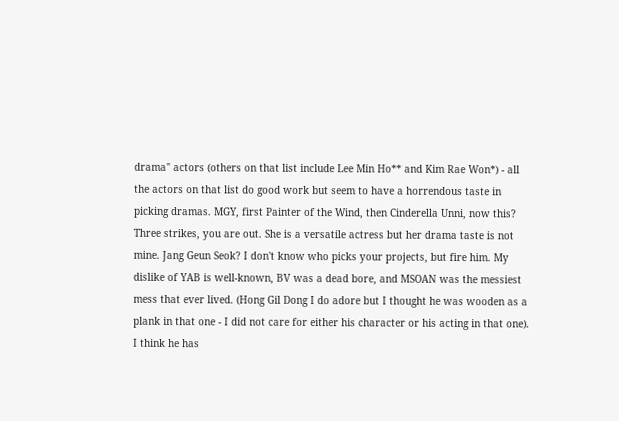drama" actors (others on that list include Lee Min Ho** and Kim Rae Won*) - all the actors on that list do good work but seem to have a horrendous taste in picking dramas. MGY, first Painter of the Wind, then Cinderella Unni, now this? Three strikes, you are out. She is a versatile actress but her drama taste is not mine. Jang Geun Seok? I don't know who picks your projects, but fire him. My dislike of YAB is well-known, BV was a dead bore, and MSOAN was the messiest mess that ever lived. (Hong Gil Dong I do adore but I thought he was wooden as a plank in that one - I did not care for either his character or his acting in that one). I think he has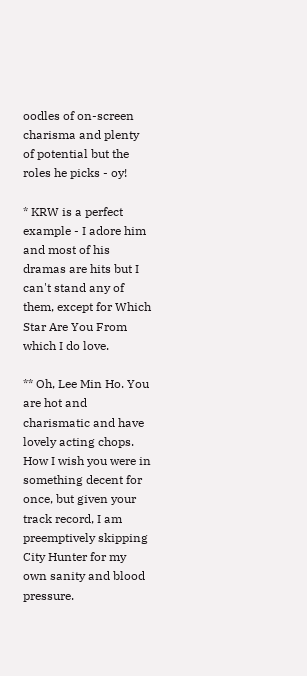oodles of on-screen charisma and plenty of potential but the roles he picks - oy!

* KRW is a perfect example - I adore him and most of his dramas are hits but I can't stand any of them, except for Which Star Are You From which I do love.

** Oh, Lee Min Ho. You are hot and charismatic and have lovely acting chops. How I wish you were in something decent for once, but given your track record, I am preemptively skipping City Hunter for my own sanity and blood pressure.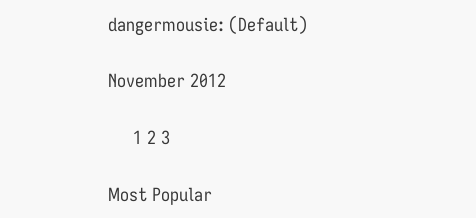dangermousie: (Default)

November 2012

     1 2 3

Most Popular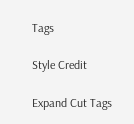Tags

Style Credit

Expand Cut Tags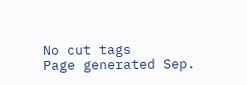No cut tags
Page generated Sep.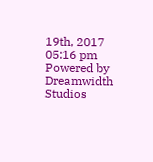19th, 2017 05:16 pm
Powered by Dreamwidth Studios